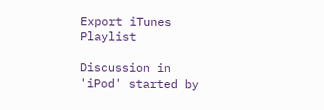Export iTunes Playlist

Discussion in 'iPod' started by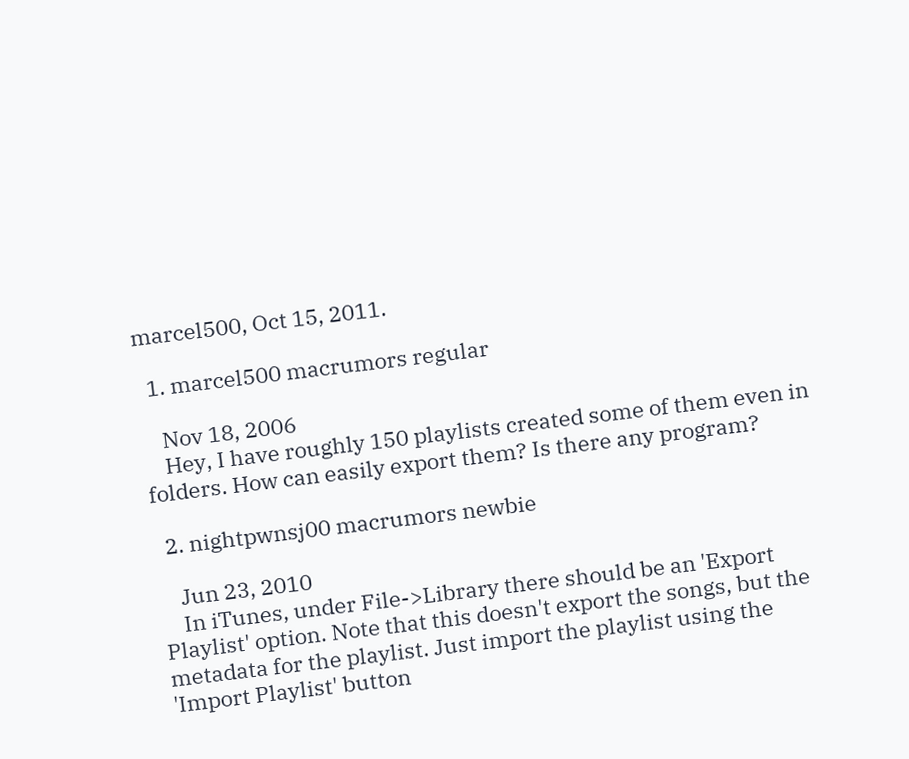marcel500, Oct 15, 2011.

  1. marcel500 macrumors regular

    Nov 18, 2006
    Hey, I have roughly 150 playlists created some of them even in folders. How can easily export them? Is there any program?

  2. nightpwnsj00 macrumors newbie

    Jun 23, 2010
    In iTunes, under File->Library there should be an 'Export Playlist' option. Note that this doesn't export the songs, but the metadata for the playlist. Just import the playlist using the 'Import Playlist' button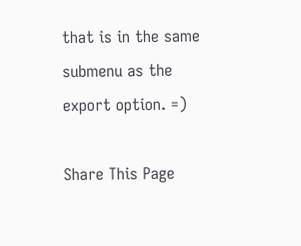that is in the same submenu as the export option. =)

Share This Page